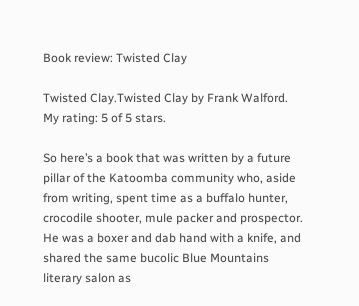Book review: Twisted Clay

Twisted Clay.Twisted Clay by Frank Walford.
My rating: 5 of 5 stars.

So here’s a book that was written by a future pillar of the Katoomba community who, aside from writing, spent time as a buffalo hunter, crocodile shooter, mule packer and prospector. He was a boxer and dab hand with a knife, and shared the same bucolic Blue Mountains literary salon as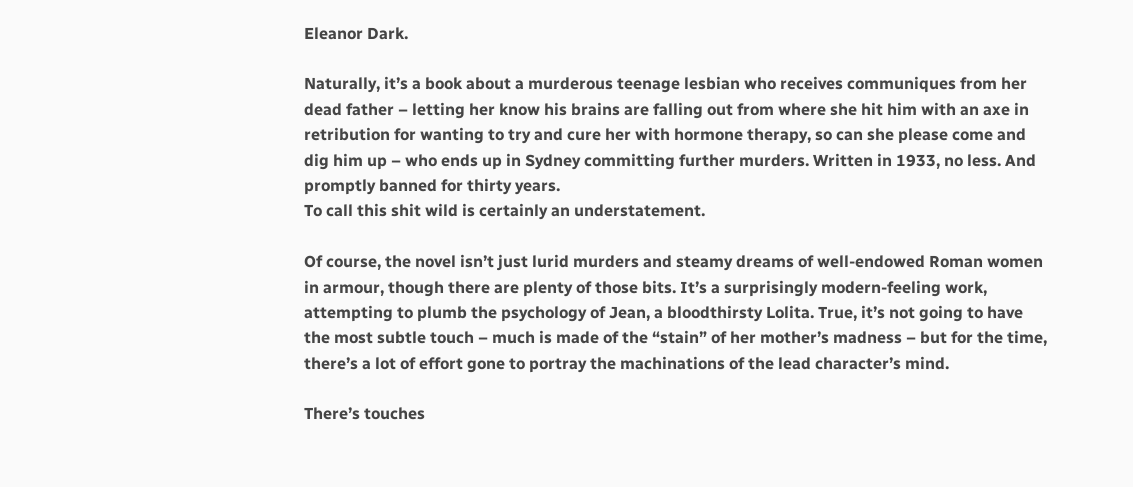Eleanor Dark.

Naturally, it’s a book about a murderous teenage lesbian who receives communiques from her dead father – letting her know his brains are falling out from where she hit him with an axe in retribution for wanting to try and cure her with hormone therapy, so can she please come and dig him up – who ends up in Sydney committing further murders. Written in 1933, no less. And promptly banned for thirty years.
To call this shit wild is certainly an understatement.

Of course, the novel isn’t just lurid murders and steamy dreams of well-endowed Roman women in armour, though there are plenty of those bits. It’s a surprisingly modern-feeling work, attempting to plumb the psychology of Jean, a bloodthirsty Lolita. True, it’s not going to have the most subtle touch – much is made of the “stain” of her mother’s madness – but for the time, there’s a lot of effort gone to portray the machinations of the lead character’s mind.

There’s touches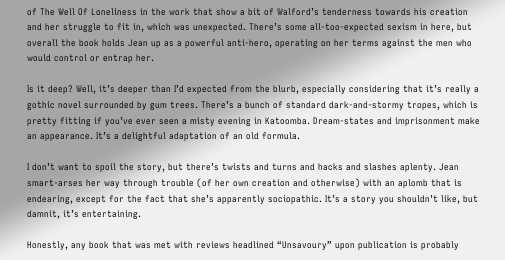of The Well Of Loneliness in the work that show a bit of Walford’s tenderness towards his creation and her struggle to fit in, which was unexpected. There’s some all-too-expected sexism in here, but overall the book holds Jean up as a powerful anti-hero, operating on her terms against the men who would control or entrap her.

Is it deep? Well, it’s deeper than I’d expected from the blurb, especially considering that it’s really a gothic novel surrounded by gum trees. There’s a bunch of standard dark-and-stormy tropes, which is pretty fitting if you’ve ever seen a misty evening in Katoomba. Dream-states and imprisonment make an appearance. It’s a delightful adaptation of an old formula.

I don’t want to spoil the story, but there’s twists and turns and hacks and slashes aplenty. Jean smart-arses her way through trouble (of her own creation and otherwise) with an aplomb that is endearing, except for the fact that she’s apparently sociopathic. It’s a story you shouldn’t like, but damnit, it’s entertaining.

Honestly, any book that was met with reviews headlined “Unsavoury” upon publication is probably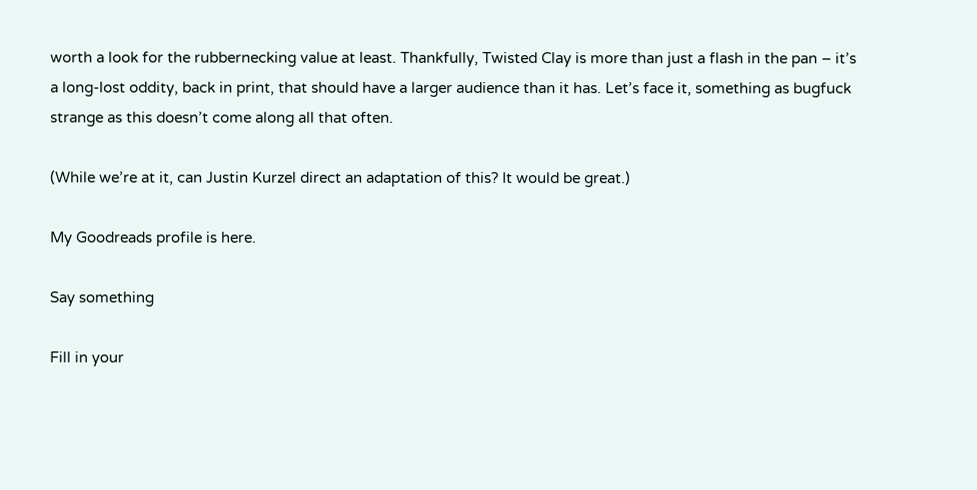worth a look for the rubbernecking value at least. Thankfully, Twisted Clay is more than just a flash in the pan – it’s a long-lost oddity, back in print, that should have a larger audience than it has. Let’s face it, something as bugfuck strange as this doesn’t come along all that often.

(While we’re at it, can Justin Kurzel direct an adaptation of this? It would be great.)

My Goodreads profile is here.

Say something

Fill in your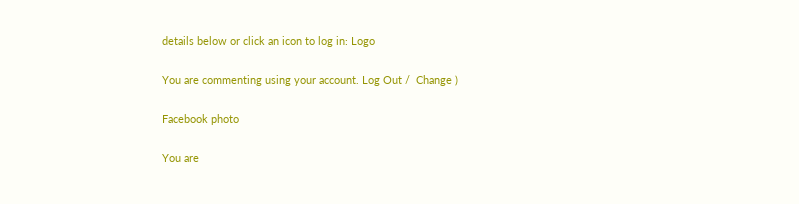details below or click an icon to log in: Logo

You are commenting using your account. Log Out /  Change )

Facebook photo

You are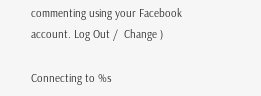commenting using your Facebook account. Log Out /  Change )

Connecting to %s